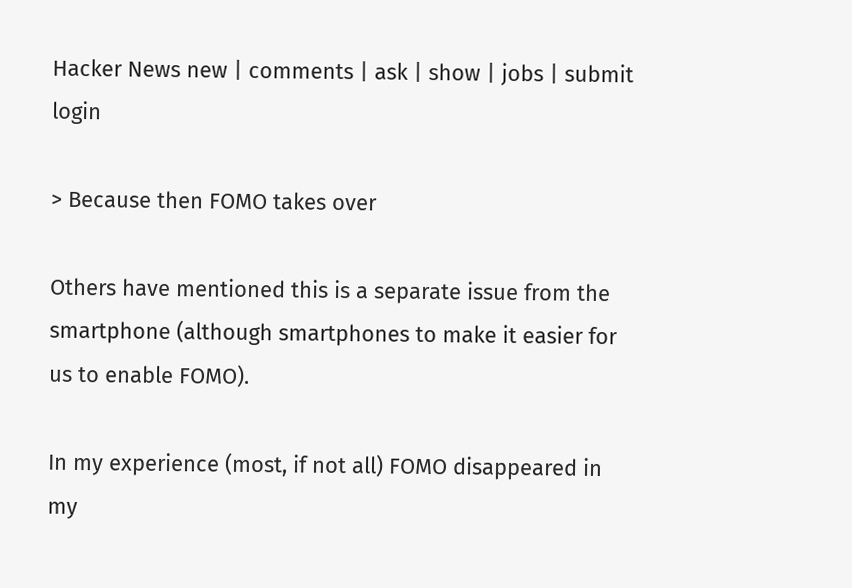Hacker News new | comments | ask | show | jobs | submit login

> Because then FOMO takes over

Others have mentioned this is a separate issue from the smartphone (although smartphones to make it easier for us to enable FOMO).

In my experience (most, if not all) FOMO disappeared in my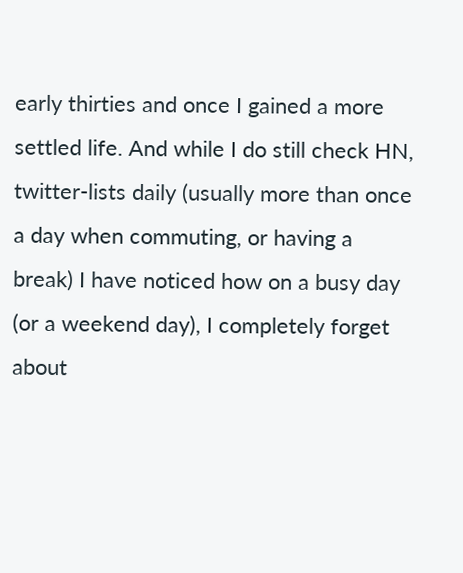early thirties and once I gained a more settled life. And while I do still check HN, twitter-lists daily (usually more than once a day when commuting, or having a break) I have noticed how on a busy day (or a weekend day), I completely forget about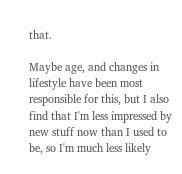that.

Maybe age, and changes in lifestyle have been most responsible for this, but I also find that I'm less impressed by new stuff now than I used to be, so I'm much less likely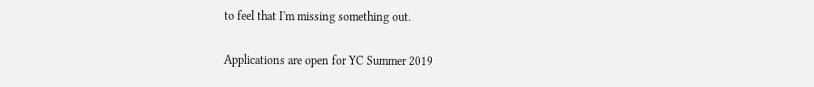to feel that I'm missing something out.

Applications are open for YC Summer 2019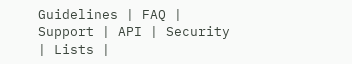Guidelines | FAQ | Support | API | Security | Lists |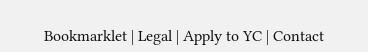Bookmarklet | Legal | Apply to YC | Contact